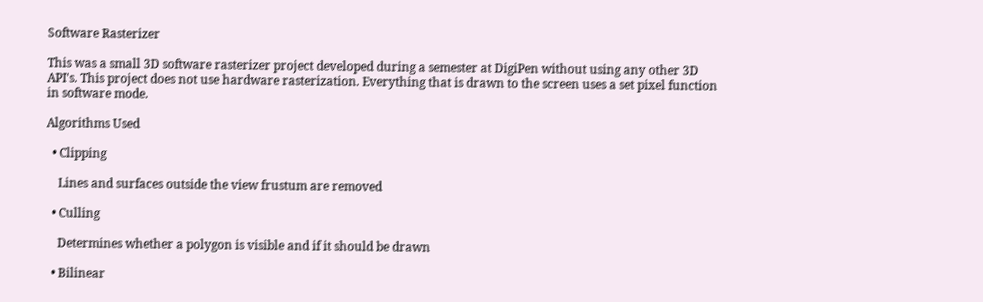Software Rasterizer

This was a small 3D software rasterizer project developed during a semester at DigiPen without using any other 3D API's. This project does not use hardware rasterization. Everything that is drawn to the screen uses a set pixel function in software mode.

Algorithms Used

  • Clipping

    Lines and surfaces outside the view frustum are removed

  • Culling

    Determines whether a polygon is visible and if it should be drawn

  • Bilinear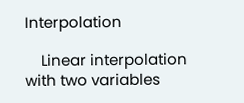Interpolation

    Linear interpolation with two variables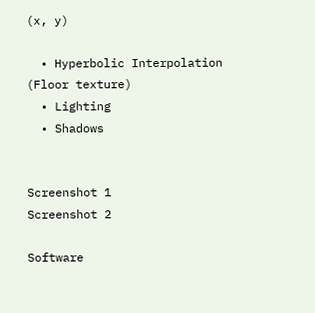(x, y)

  • Hyperbolic Interpolation (Floor texture)
  • Lighting
  • Shadows


Screenshot 1
Screenshot 2

Software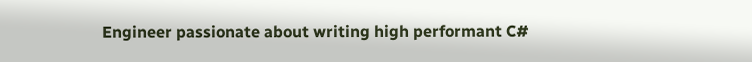Engineer passionate about writing high performant C#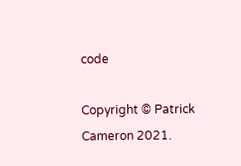code

Copyright © Patrick Cameron 2021.